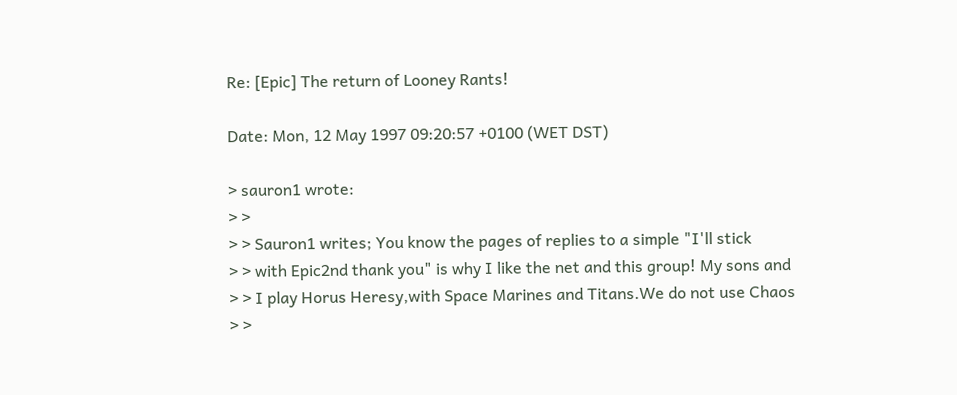Re: [Epic] The return of Looney Rants!

Date: Mon, 12 May 1997 09:20:57 +0100 (WET DST)

> sauron1 wrote:
> >
> > Sauron1 writes; You know the pages of replies to a simple "I'll stick
> > with Epic2nd thank you" is why I like the net and this group! My sons and
> > I play Horus Heresy,with Space Marines and Titans.We do not use Chaos
> >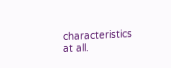characteristics at all.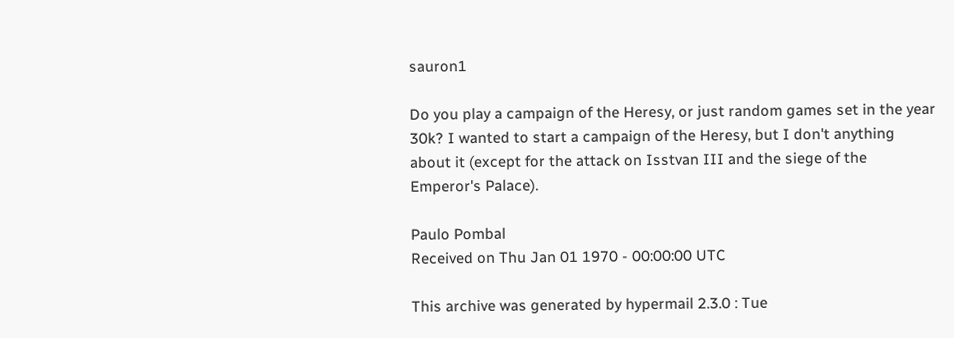sauron1

Do you play a campaign of the Heresy, or just random games set in the year
30k? I wanted to start a campaign of the Heresy, but I don't anything
about it (except for the attack on Isstvan III and the siege of the
Emperor's Palace).

Paulo Pombal
Received on Thu Jan 01 1970 - 00:00:00 UTC

This archive was generated by hypermail 2.3.0 : Tue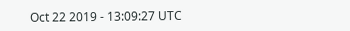Oct 22 2019 - 13:09:27 UTC